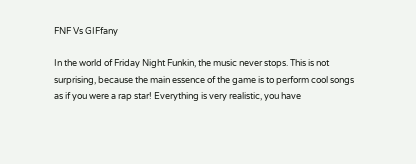FNF Vs GIFfany

In the world of Friday Night Funkin, the music never stops. This is not surprising, because the main essence of the game is to perform cool songs as if you were a rap star! Everything is very realistic, you have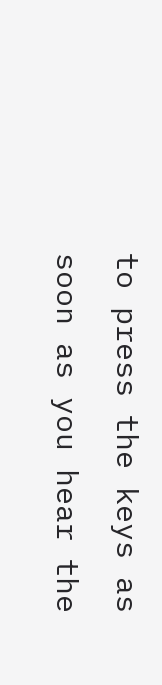to press the keys as soon as you hear the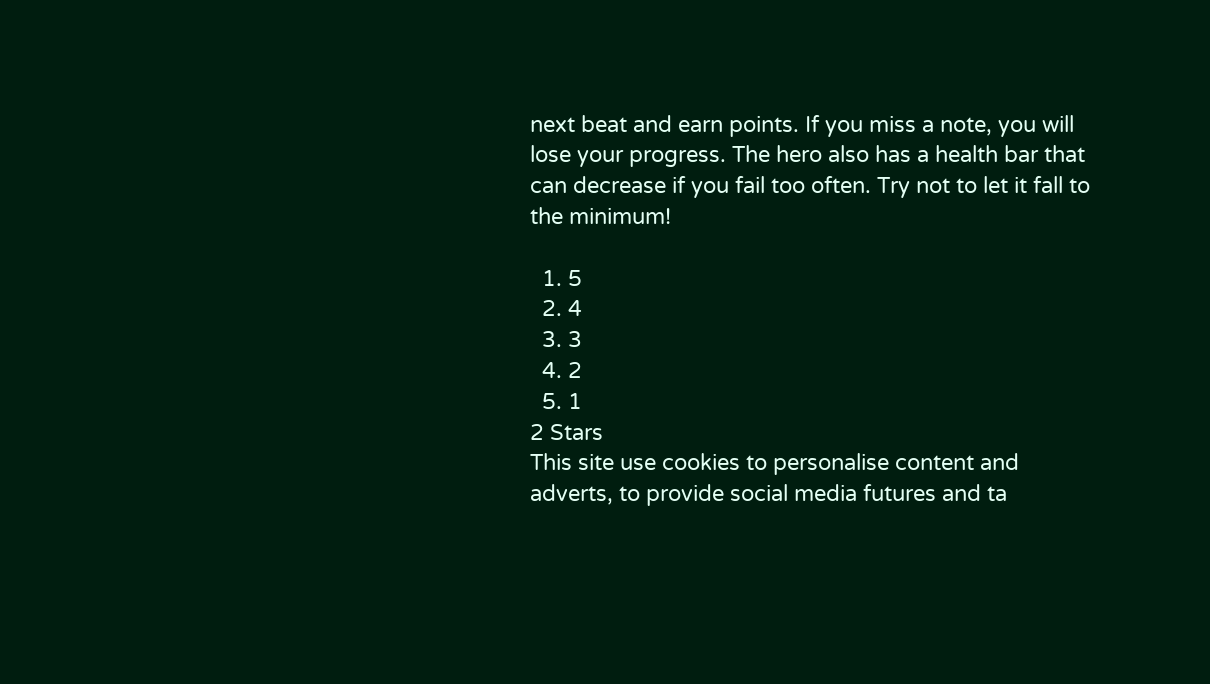next beat and earn points. If you miss a note, you will lose your progress. The hero also has a health bar that can decrease if you fail too often. Try not to let it fall to the minimum!

  1. 5
  2. 4
  3. 3
  4. 2
  5. 1
2 Stars
This site use cookies to personalise content and adverts, to provide social media futures and ta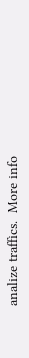analize traffics.  More info